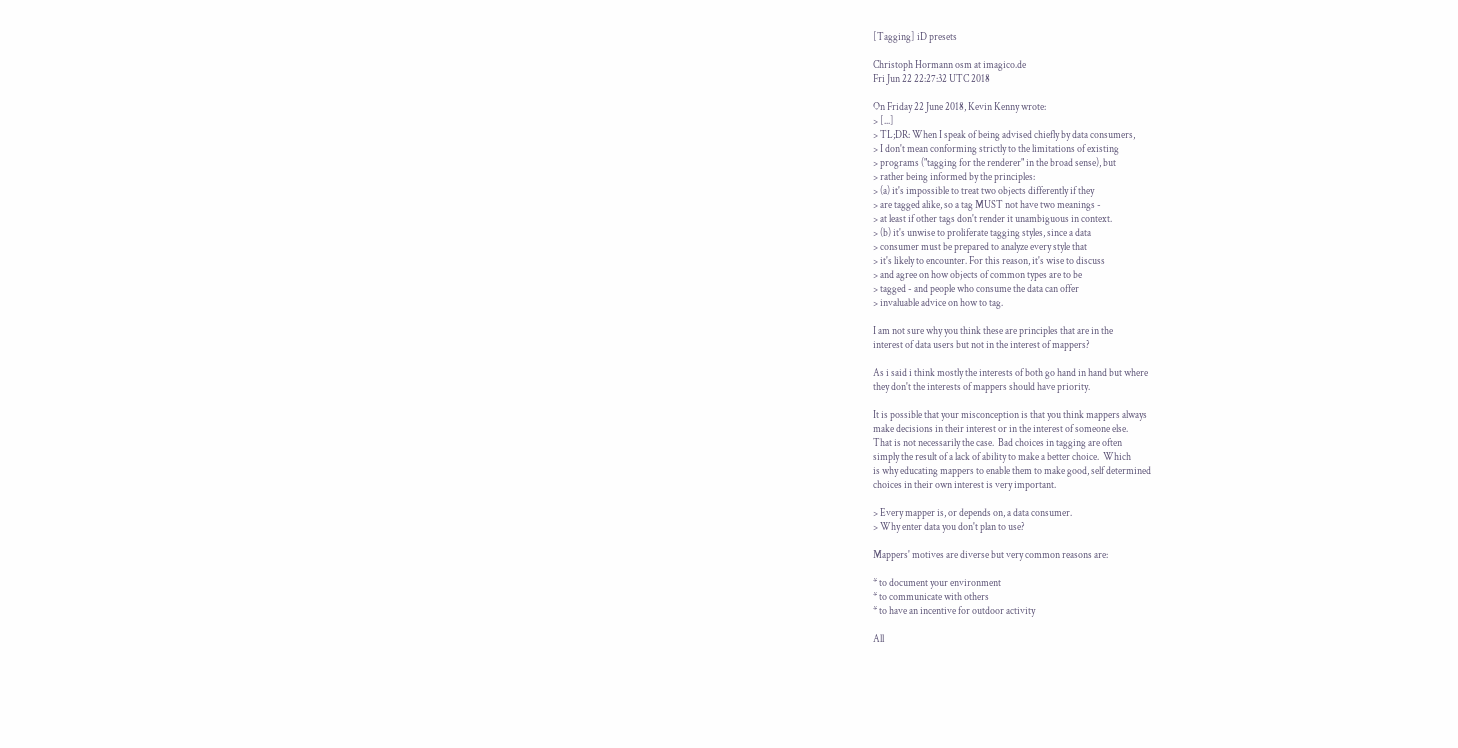[Tagging] iD presets

Christoph Hormann osm at imagico.de
Fri Jun 22 22:27:32 UTC 2018

On Friday 22 June 2018, Kevin Kenny wrote:
> [...]
> TL;DR: When I speak of being advised chiefly by data consumers,
> I don't mean conforming strictly to the limitations of existing
> programs ("tagging for the renderer" in the broad sense), but
> rather being informed by the principles:
> (a) it's impossible to treat two objects differently if they
> are tagged alike, so a tag MUST not have two meanings -
> at least if other tags don't render it unambiguous in context.
> (b) it's unwise to proliferate tagging styles, since a data
> consumer must be prepared to analyze every style that
> it's likely to encounter. For this reason, it's wise to discuss
> and agree on how objects of common types are to be
> tagged - and people who consume the data can offer
> invaluable advice on how to tag.

I am not sure why you think these are principles that are in the
interest of data users but not in the interest of mappers?

As i said i think mostly the interests of both go hand in hand but where
they don't the interests of mappers should have priority.

It is possible that your misconception is that you think mappers always
make decisions in their interest or in the interest of someone else.
That is not necessarily the case.  Bad choices in tagging are often
simply the result of a lack of ability to make a better choice.  Which
is why educating mappers to enable them to make good, self determined
choices in their own interest is very important.

> Every mapper is, or depends on, a data consumer.
> Why enter data you don't plan to use?

Mappers' motives are diverse but very common reasons are:

* to document your environment
* to communicate with others
* to have an incentive for outdoor activity

All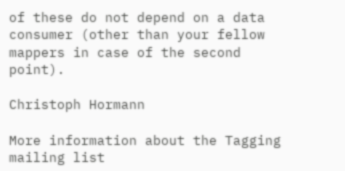of these do not depend on a data consumer (other than your fellow
mappers in case of the second point).

Christoph Hormann

More information about the Tagging mailing list